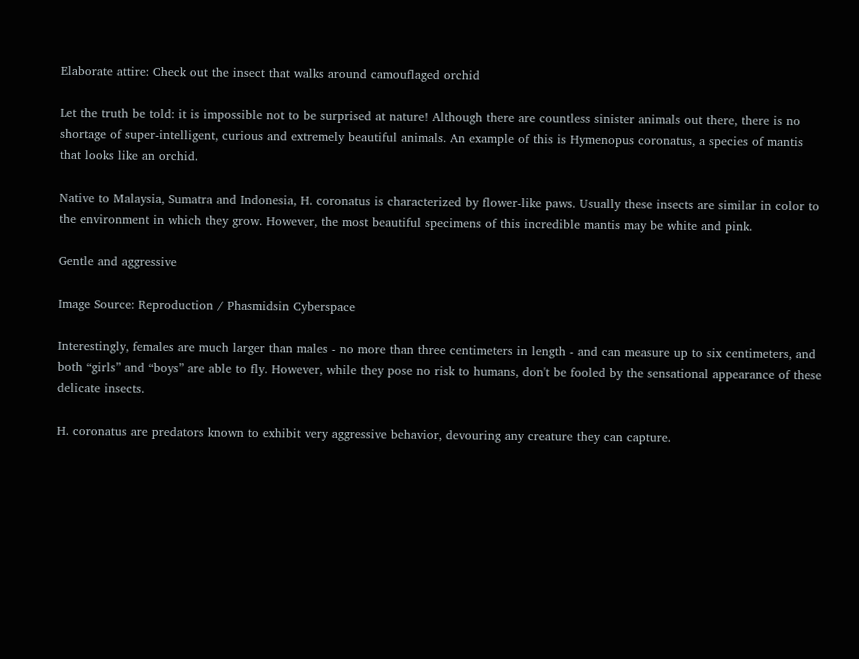Elaborate attire: Check out the insect that walks around camouflaged orchid

Let the truth be told: it is impossible not to be surprised at nature! Although there are countless sinister animals out there, there is no shortage of super-intelligent, curious and extremely beautiful animals. An example of this is Hymenopus coronatus, a species of mantis that looks like an orchid.

Native to Malaysia, Sumatra and Indonesia, H. coronatus is characterized by flower-like paws. Usually these insects are similar in color to the environment in which they grow. However, the most beautiful specimens of this incredible mantis may be white and pink.

Gentle and aggressive

Image Source: Reproduction / Phasmidsin Cyberspace

Interestingly, females are much larger than males - no more than three centimeters in length - and can measure up to six centimeters, and both “girls” and “boys” are able to fly. However, while they pose no risk to humans, don't be fooled by the sensational appearance of these delicate insects.

H. coronatus are predators known to exhibit very aggressive behavior, devouring any creature they can capture.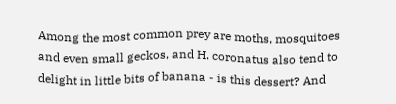Among the most common prey are moths, mosquitoes and even small geckos, and H. coronatus also tend to delight in little bits of banana - is this dessert? And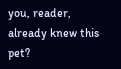you, reader, already knew this pet?